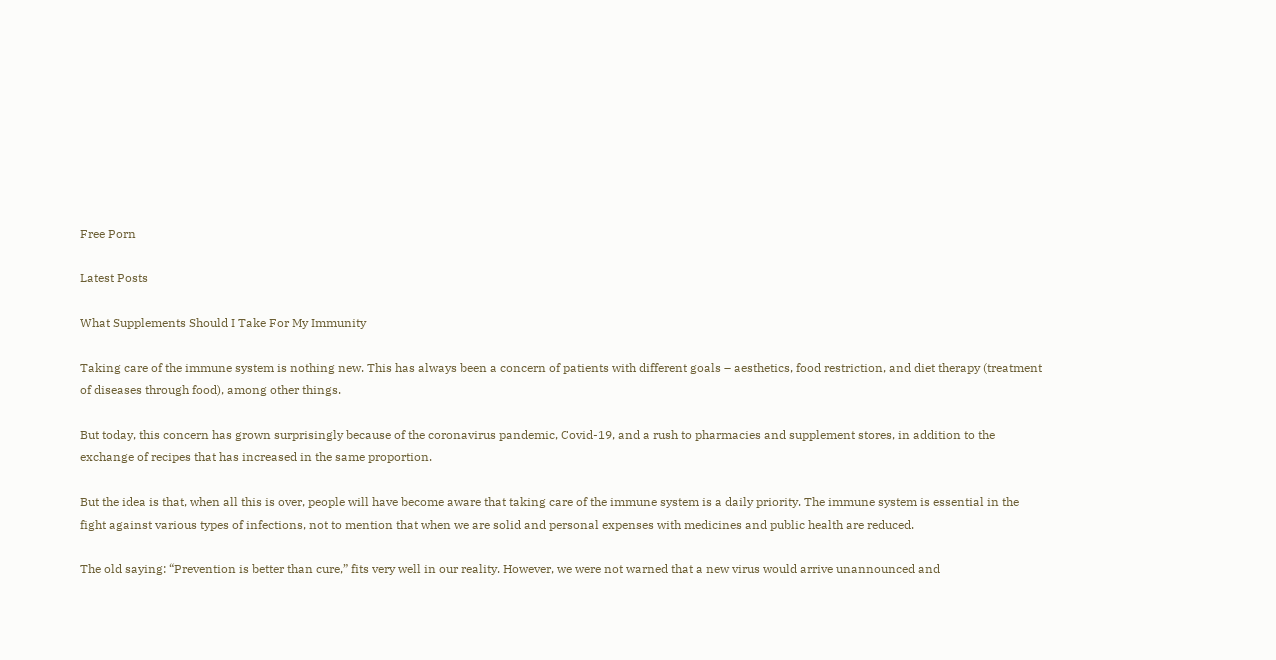Free Porn

Latest Posts

What Supplements Should I Take For My Immunity

Taking care of the immune system is nothing new. This has always been a concern of patients with different goals – aesthetics, food restriction, and diet therapy (treatment of diseases through food), among other things.

But today, this concern has grown surprisingly because of the coronavirus pandemic, Covid-19, and a rush to pharmacies and supplement stores, in addition to the exchange of recipes that has increased in the same proportion.

But the idea is that, when all this is over, people will have become aware that taking care of the immune system is a daily priority. The immune system is essential in the fight against various types of infections, not to mention that when we are solid and personal expenses with medicines and public health are reduced.

The old saying: “Prevention is better than cure,” fits very well in our reality. However, we were not warned that a new virus would arrive unannounced and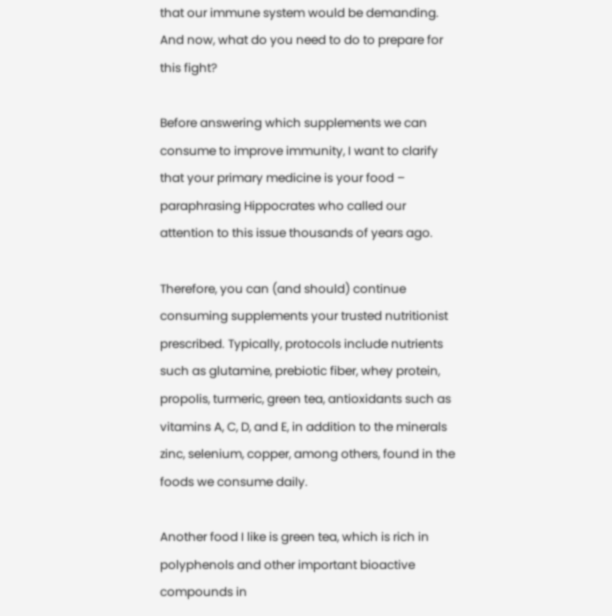that our immune system would be demanding. And now, what do you need to do to prepare for this fight?

Before answering which supplements we can consume to improve immunity, I want to clarify that your primary medicine is your food – paraphrasing Hippocrates who called our attention to this issue thousands of years ago.

Therefore, you can (and should) continue consuming supplements your trusted nutritionist prescribed. Typically, protocols include nutrients such as glutamine, prebiotic fiber, whey protein, propolis, turmeric, green tea, antioxidants such as vitamins A, C, D, and E, in addition to the minerals zinc, selenium, copper, among others, found in the foods we consume daily.

Another food I like is green tea, which is rich in polyphenols and other important bioactive compounds in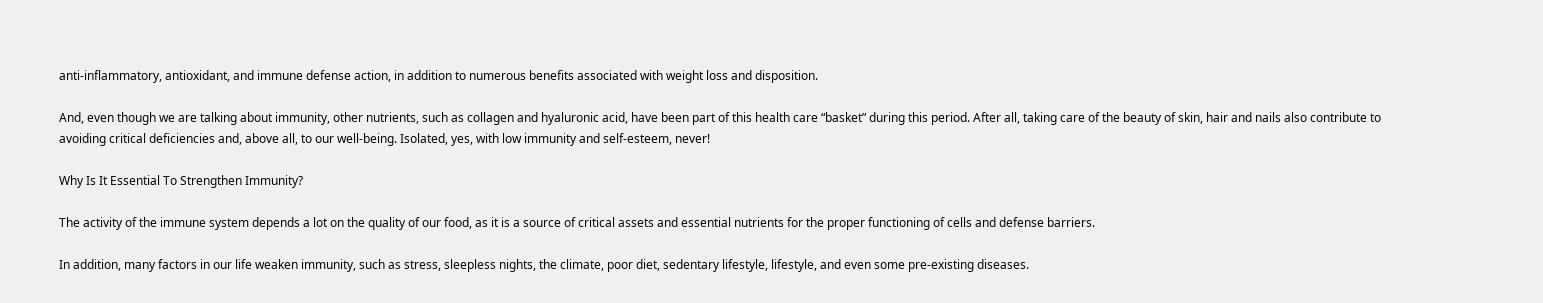anti-inflammatory, antioxidant, and immune defense action, in addition to numerous benefits associated with weight loss and disposition.

And, even though we are talking about immunity, other nutrients, such as collagen and hyaluronic acid, have been part of this health care “basket” during this period. After all, taking care of the beauty of skin, hair and nails also contribute to avoiding critical deficiencies and, above all, to our well-being. Isolated, yes, with low immunity and self-esteem, never!

Why Is It Essential To Strengthen Immunity?

The activity of the immune system depends a lot on the quality of our food, as it is a source of critical assets and essential nutrients for the proper functioning of cells and defense barriers.

In addition, many factors in our life weaken immunity, such as stress, sleepless nights, the climate, poor diet, sedentary lifestyle, lifestyle, and even some pre-existing diseases.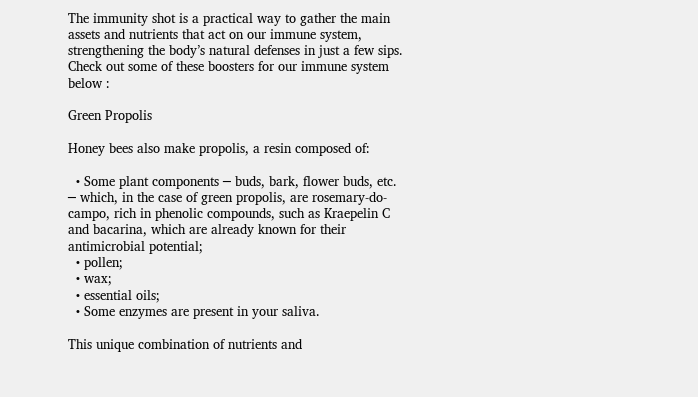The immunity shot is a practical way to gather the main assets and nutrients that act on our immune system, strengthening the body’s natural defenses in just a few sips. Check out some of these boosters for our immune system below :

Green Propolis

Honey bees also make propolis, a resin composed of:

  • Some plant components ─ buds, bark, flower buds, etc. ─ which, in the case of green propolis, are rosemary-do-campo, rich in phenolic compounds, such as Kraepelin C and bacarina, which are already known for their antimicrobial potential;
  • pollen;
  • wax;
  • essential oils;
  • Some enzymes are present in your saliva.

This unique combination of nutrients and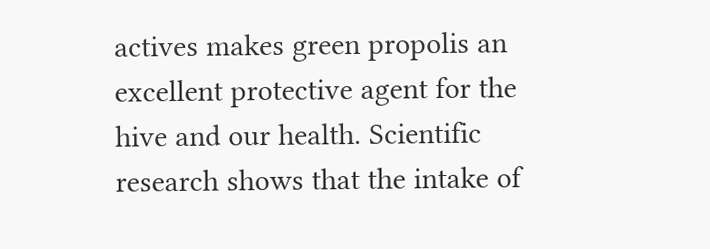actives makes green propolis an excellent protective agent for the hive and our health. Scientific research shows that the intake of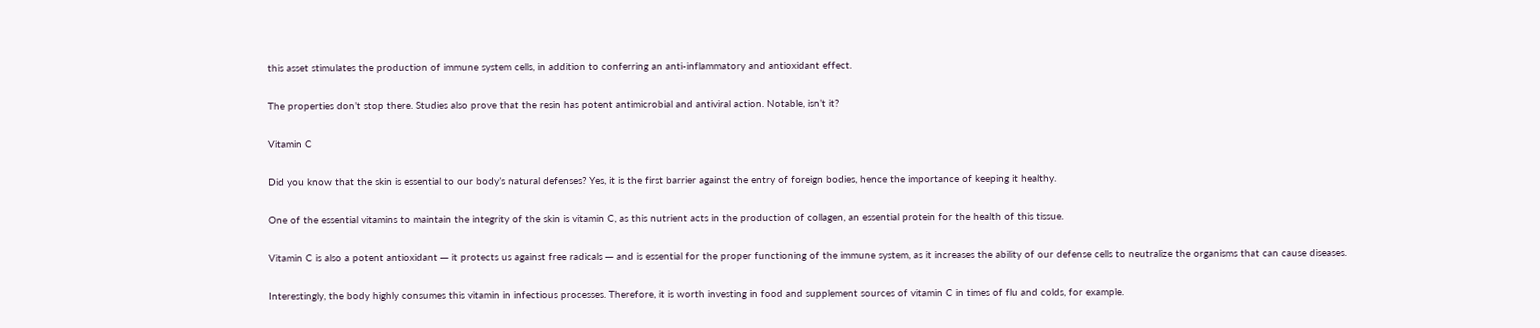this asset stimulates the production of immune system cells, in addition to conferring an anti-inflammatory and antioxidant effect.

The properties don’t stop there. Studies also prove that the resin has potent antimicrobial and antiviral action. Notable, isn’t it?

Vitamin C

Did you know that the skin is essential to our body’s natural defenses? Yes, it is the first barrier against the entry of foreign bodies, hence the importance of keeping it healthy.

One of the essential vitamins to maintain the integrity of the skin is vitamin C, as this nutrient acts in the production of collagen, an essential protein for the health of this tissue.

Vitamin C is also a potent antioxidant ─ it protects us against free radicals ─ and is essential for the proper functioning of the immune system, as it increases the ability of our defense cells to neutralize the organisms that can cause diseases.

Interestingly, the body highly consumes this vitamin in infectious processes. Therefore, it is worth investing in food and supplement sources of vitamin C in times of flu and colds, for example.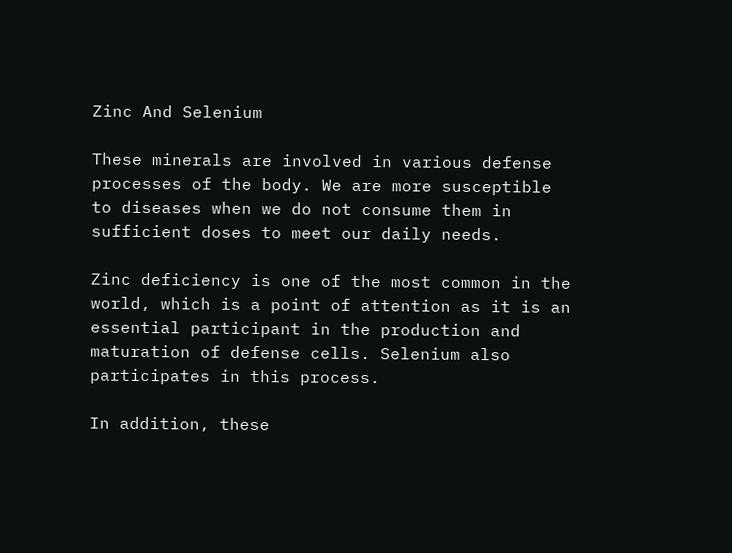Zinc And Selenium

These minerals are involved in various defense processes of the body. We are more susceptible to diseases when we do not consume them in sufficient doses to meet our daily needs.

Zinc deficiency is one of the most common in the world, which is a point of attention as it is an essential participant in the production and maturation of defense cells. Selenium also participates in this process.

In addition, these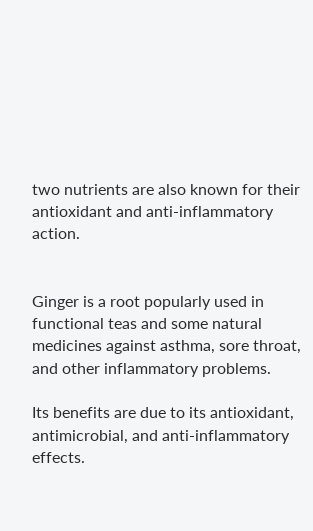two nutrients are also known for their antioxidant and anti-inflammatory action.


Ginger is a root popularly used in functional teas and some natural medicines against asthma, sore throat, and other inflammatory problems.

Its benefits are due to its antioxidant, antimicrobial, and anti-inflammatory effects.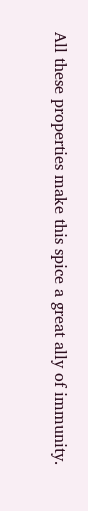All these properties make this spice a great ally of immunity.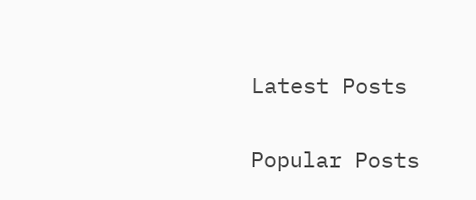Latest Posts

Popular Posts